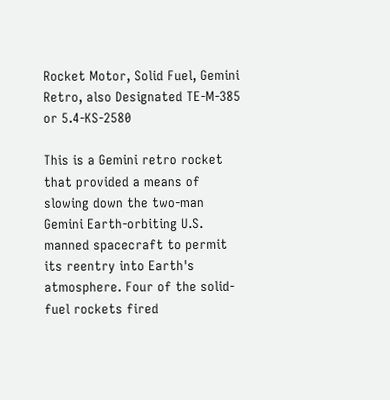Rocket Motor, Solid Fuel, Gemini Retro, also Designated TE-M-385 or 5.4-KS-2580

This is a Gemini retro rocket that provided a means of slowing down the two-man Gemini Earth-orbiting U.S. manned spacecraft to permit its reentry into Earth's atmosphere. Four of the solid-fuel rockets fired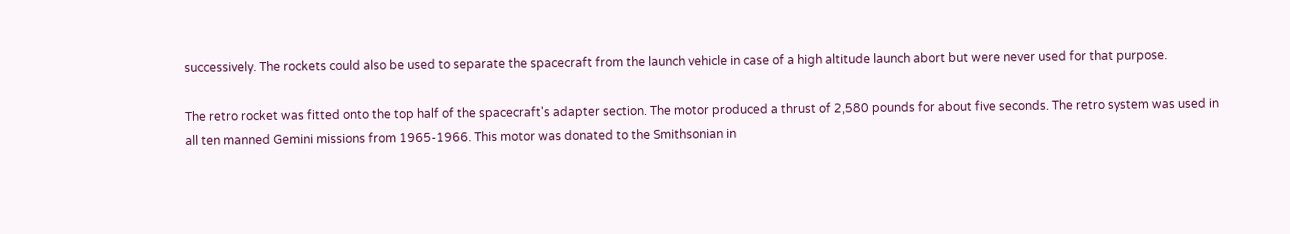successively. The rockets could also be used to separate the spacecraft from the launch vehicle in case of a high altitude launch abort but were never used for that purpose.

The retro rocket was fitted onto the top half of the spacecraft's adapter section. The motor produced a thrust of 2,580 pounds for about five seconds. The retro system was used in all ten manned Gemini missions from 1965-1966. This motor was donated to the Smithsonian in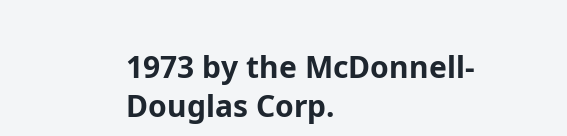1973 by the McDonnell-Douglas Corp.